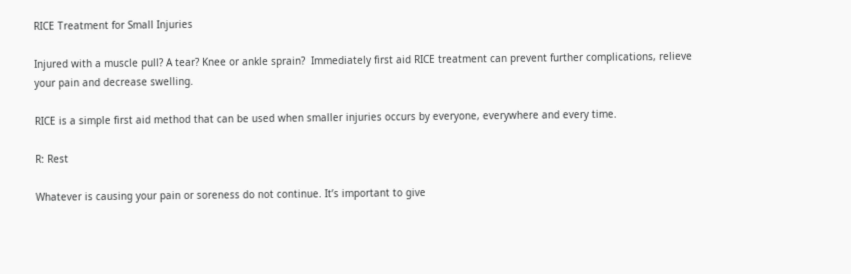RICE Treatment for Small Injuries

Injured with a muscle pull? A tear? Knee or ankle sprain?  Immediately first aid RICE treatment can prevent further complications, relieve your pain and decrease swelling.

RICE is a simple first aid method that can be used when smaller injuries occurs by everyone, everywhere and every time.

R: Rest

Whatever is causing your pain or soreness do not continue. It’s important to give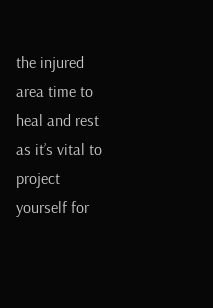the injured area time to heal and rest as it’s vital to project yourself for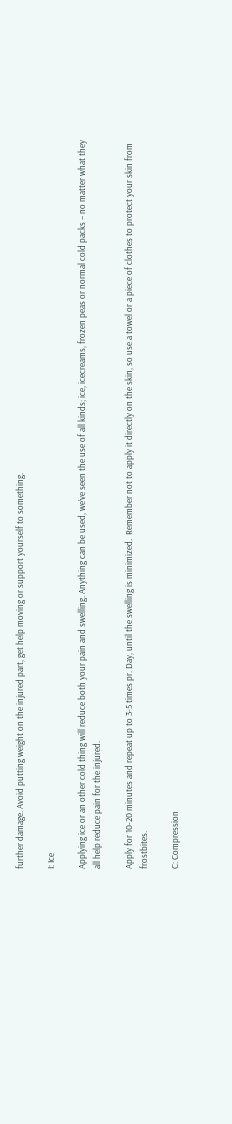further damage. Avoid putting weight on the injured part, get help moving or support yourself to something.

I: Ice

Applying ice or an other cold thing will reduce both your pain and swelling. Anything can be used, we’ve seen the use of all kinds; ice, icecreams, frozen peas or normal cold packs – no matter what they all help reduce pain for the injured.

Apply for 10-20 minutes and repeat up to 3-5 times pr. Day, until the swelling is minimized.  Remember not to apply it directly on the skin, so use a towel or a piece of clothes to protect your skin from frostbites.

C: Compression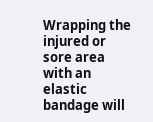Wrapping the injured or sore area with an elastic bandage will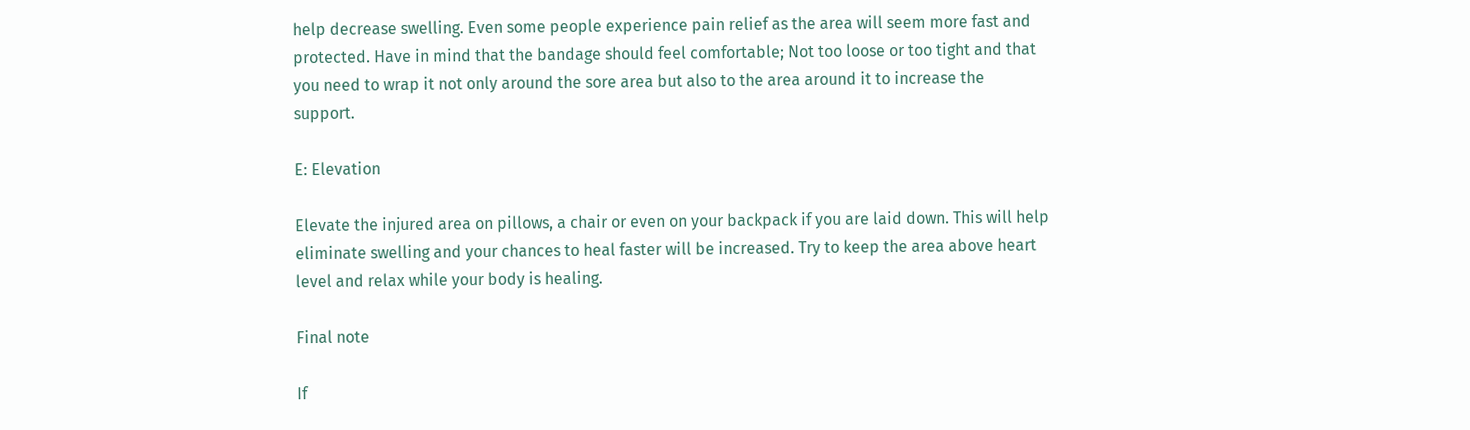help decrease swelling. Even some people experience pain relief as the area will seem more fast and protected. Have in mind that the bandage should feel comfortable; Not too loose or too tight and that you need to wrap it not only around the sore area but also to the area around it to increase the support.

E: Elevation

Elevate the injured area on pillows, a chair or even on your backpack if you are laid down. This will help eliminate swelling and your chances to heal faster will be increased. Try to keep the area above heart level and relax while your body is healing.

Final note

If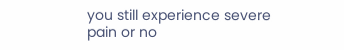you still experience severe pain or no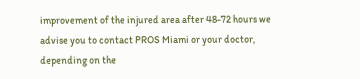improvement of the injured area after 48-72 hours we advise you to contact PROS Miami or your doctor, depending on the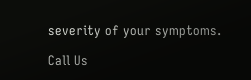severity of your symptoms.

Call Us